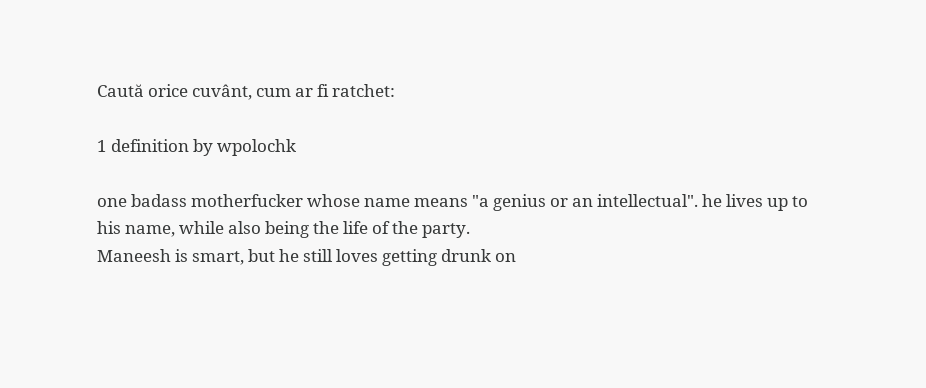Caută orice cuvânt, cum ar fi ratchet:

1 definition by wpolochk

one badass motherfucker whose name means "a genius or an intellectual". he lives up to his name, while also being the life of the party.
Maneesh is smart, but he still loves getting drunk on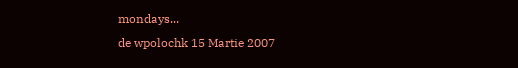mondays...
de wpolochk 15 Martie 2007